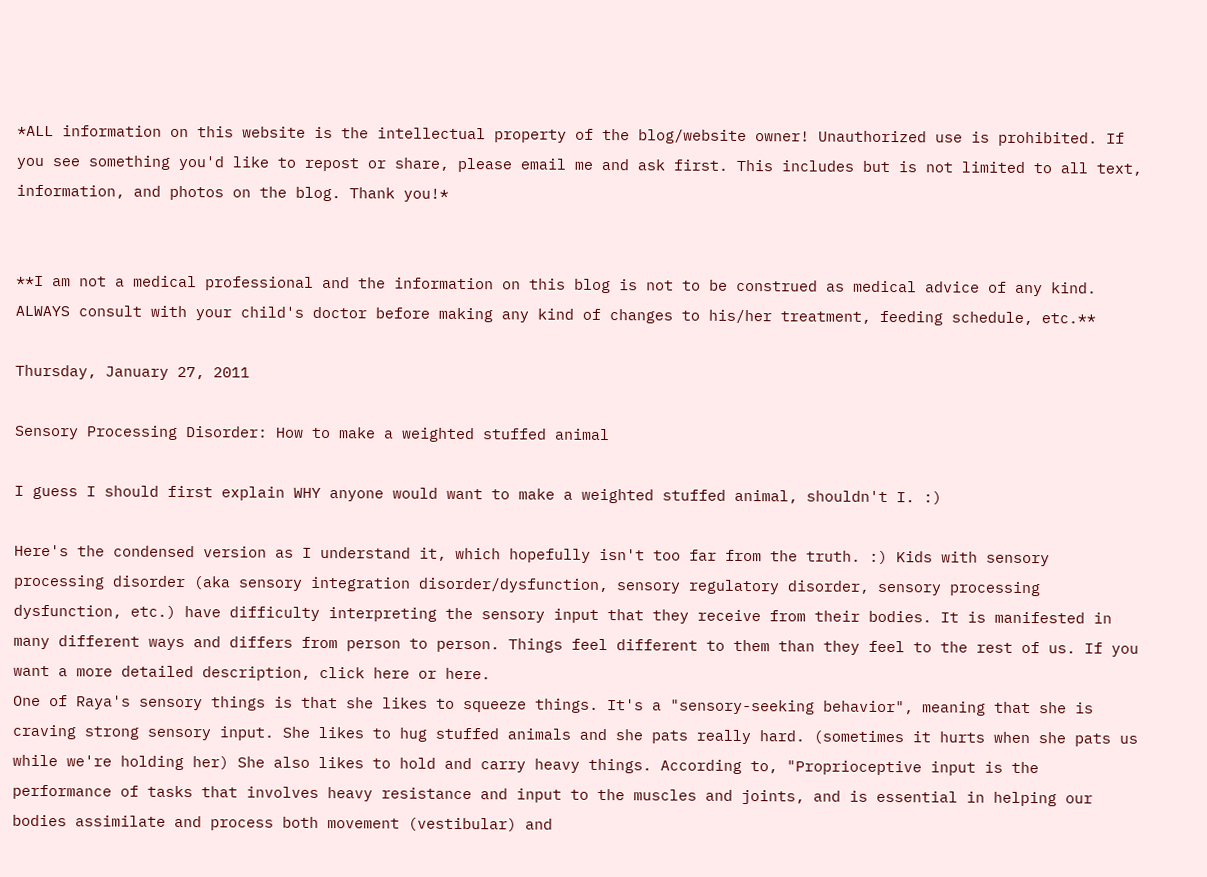*ALL information on this website is the intellectual property of the blog/website owner! Unauthorized use is prohibited. If you see something you'd like to repost or share, please email me and ask first. This includes but is not limited to all text, information, and photos on the blog. Thank you!*


**I am not a medical professional and the information on this blog is not to be construed as medical advice of any kind. ALWAYS consult with your child's doctor before making any kind of changes to his/her treatment, feeding schedule, etc.**

Thursday, January 27, 2011

Sensory Processing Disorder: How to make a weighted stuffed animal

I guess I should first explain WHY anyone would want to make a weighted stuffed animal, shouldn't I. :)

Here's the condensed version as I understand it, which hopefully isn't too far from the truth. :) Kids with sensory processing disorder (aka sensory integration disorder/dysfunction, sensory regulatory disorder, sensory processing dysfunction, etc.) have difficulty interpreting the sensory input that they receive from their bodies. It is manifested in many different ways and differs from person to person. Things feel different to them than they feel to the rest of us. If you want a more detailed description, click here or here.
One of Raya's sensory things is that she likes to squeeze things. It's a "sensory-seeking behavior", meaning that she is craving strong sensory input. She likes to hug stuffed animals and she pats really hard. (sometimes it hurts when she pats us while we're holding her) She also likes to hold and carry heavy things. According to, "Proprioceptive input is the performance of tasks that involves heavy resistance and input to the muscles and joints, and is essential in helping our bodies assimilate and process both movement (vestibular) and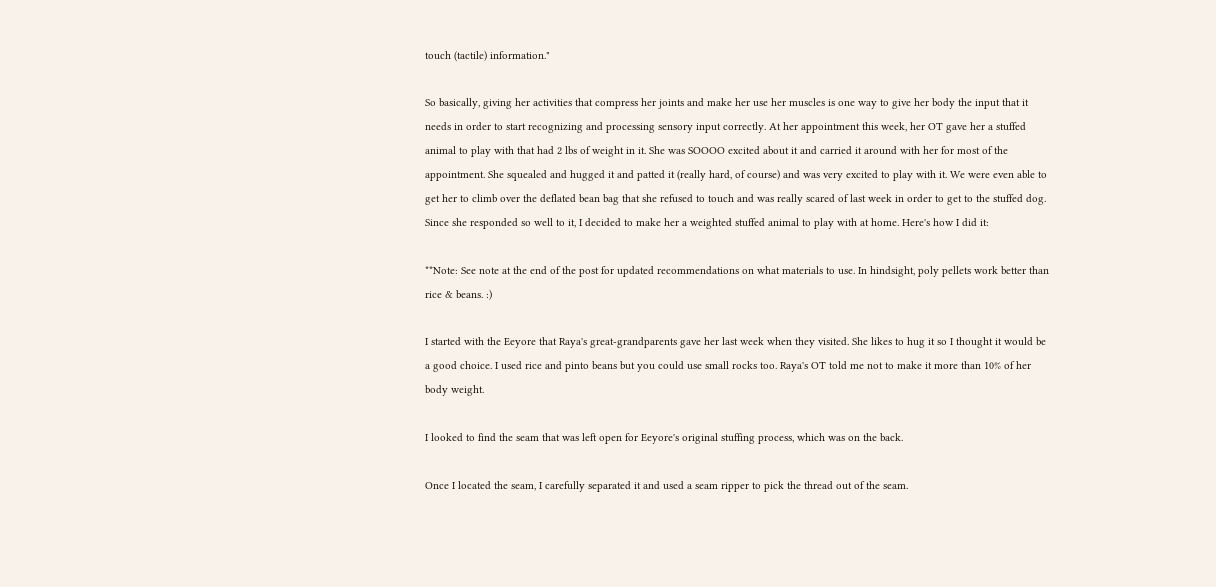touch (tactile) information."

So basically, giving her activities that compress her joints and make her use her muscles is one way to give her body the input that it needs in order to start recognizing and processing sensory input correctly. At her appointment this week, her OT gave her a stuffed animal to play with that had 2 lbs of weight in it. She was SOOOO excited about it and carried it around with her for most of the appointment. She squealed and hugged it and patted it (really hard, of course) and was very excited to play with it. We were even able to get her to climb over the deflated bean bag that she refused to touch and was really scared of last week in order to get to the stuffed dog. Since she responded so well to it, I decided to make her a weighted stuffed animal to play with at home. Here's how I did it:

**Note: See note at the end of the post for updated recommendations on what materials to use. In hindsight, poly pellets work better than rice & beans. :)

I started with the Eeyore that Raya's great-grandparents gave her last week when they visited. She likes to hug it so I thought it would be a good choice. I used rice and pinto beans but you could use small rocks too. Raya's OT told me not to make it more than 10% of her body weight.

I looked to find the seam that was left open for Eeyore's original stuffing process, which was on the back.

Once I located the seam, I carefully separated it and used a seam ripper to pick the thread out of the seam.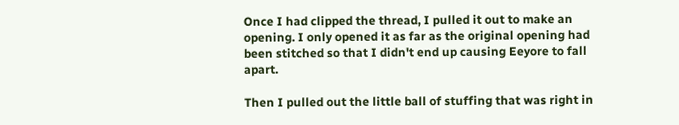Once I had clipped the thread, I pulled it out to make an opening. I only opened it as far as the original opening had been stitched so that I didn't end up causing Eeyore to fall apart.

Then I pulled out the little ball of stuffing that was right in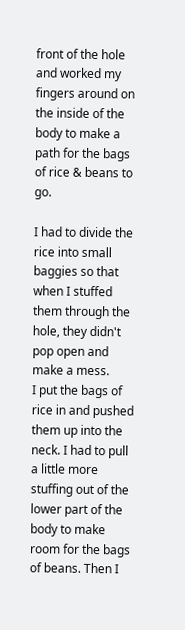front of the hole and worked my fingers around on the inside of the body to make a path for the bags of rice & beans to go.

I had to divide the rice into small baggies so that when I stuffed them through the hole, they didn't pop open and make a mess.
I put the bags of rice in and pushed them up into the neck. I had to pull a little more stuffing out of the lower part of the body to make room for the bags of beans. Then I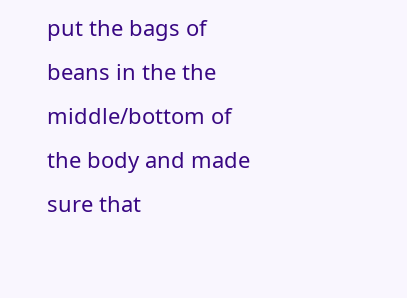put the bags of beans in the the middle/bottom of the body and made sure that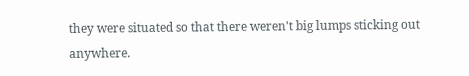they were situated so that there weren't big lumps sticking out anywhere.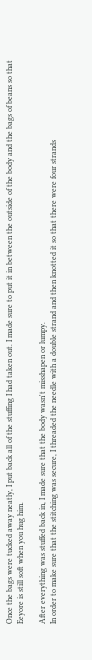Once the bags were tucked away neatly, I put back all of the stuffing I had taken out. I made sure to put it in between the outside of the body and the bags of beans so that Eeyore is still soft when you hug him.

After everything was stuffed back in, I made sure that the body wasn't misshapen or lumpy.
In order to make sure that the stitching was secure, I threaded the needle with a double strand and then knotted it so that there were four strands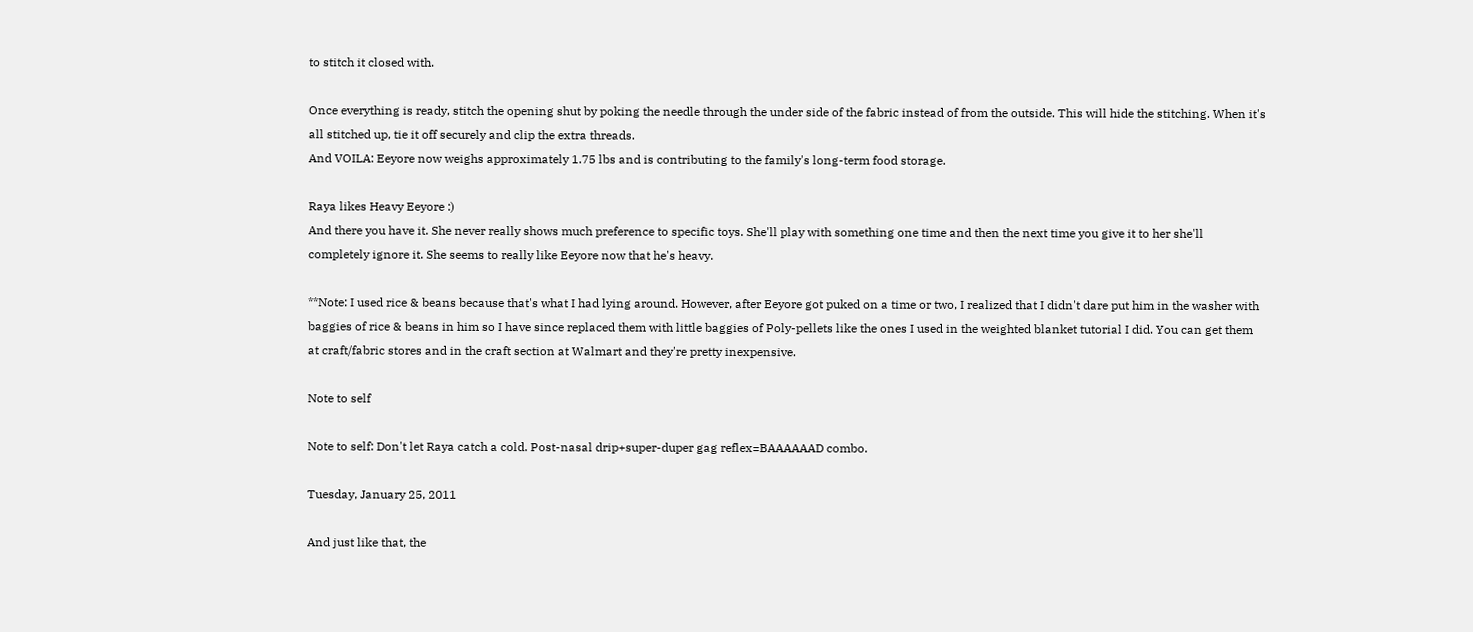to stitch it closed with.

Once everything is ready, stitch the opening shut by poking the needle through the under side of the fabric instead of from the outside. This will hide the stitching. When it's all stitched up, tie it off securely and clip the extra threads.
And VOILA: Eeyore now weighs approximately 1.75 lbs and is contributing to the family's long-term food storage.

Raya likes Heavy Eeyore :)
And there you have it. She never really shows much preference to specific toys. She'll play with something one time and then the next time you give it to her she'll completely ignore it. She seems to really like Eeyore now that he's heavy.

**Note: I used rice & beans because that's what I had lying around. However, after Eeyore got puked on a time or two, I realized that I didn't dare put him in the washer with baggies of rice & beans in him so I have since replaced them with little baggies of Poly-pellets like the ones I used in the weighted blanket tutorial I did. You can get them at craft/fabric stores and in the craft section at Walmart and they're pretty inexpensive.

Note to self

Note to self: Don't let Raya catch a cold. Post-nasal drip+super-duper gag reflex=BAAAAAAD combo.

Tuesday, January 25, 2011

And just like that, the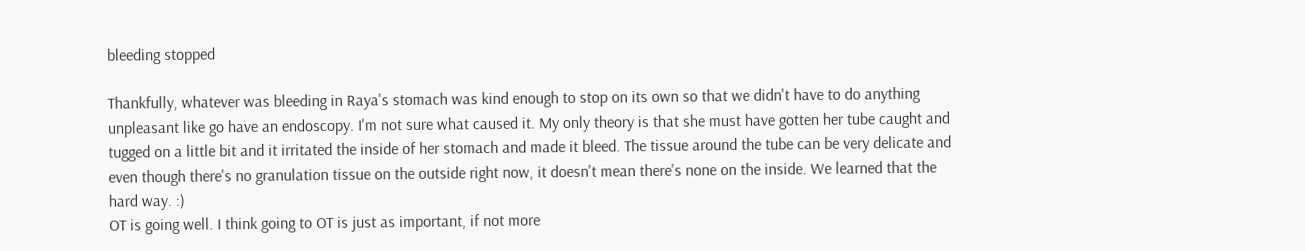bleeding stopped

Thankfully, whatever was bleeding in Raya's stomach was kind enough to stop on its own so that we didn't have to do anything unpleasant like go have an endoscopy. I'm not sure what caused it. My only theory is that she must have gotten her tube caught and tugged on a little bit and it irritated the inside of her stomach and made it bleed. The tissue around the tube can be very delicate and even though there's no granulation tissue on the outside right now, it doesn't mean there's none on the inside. We learned that the hard way. :)
OT is going well. I think going to OT is just as important, if not more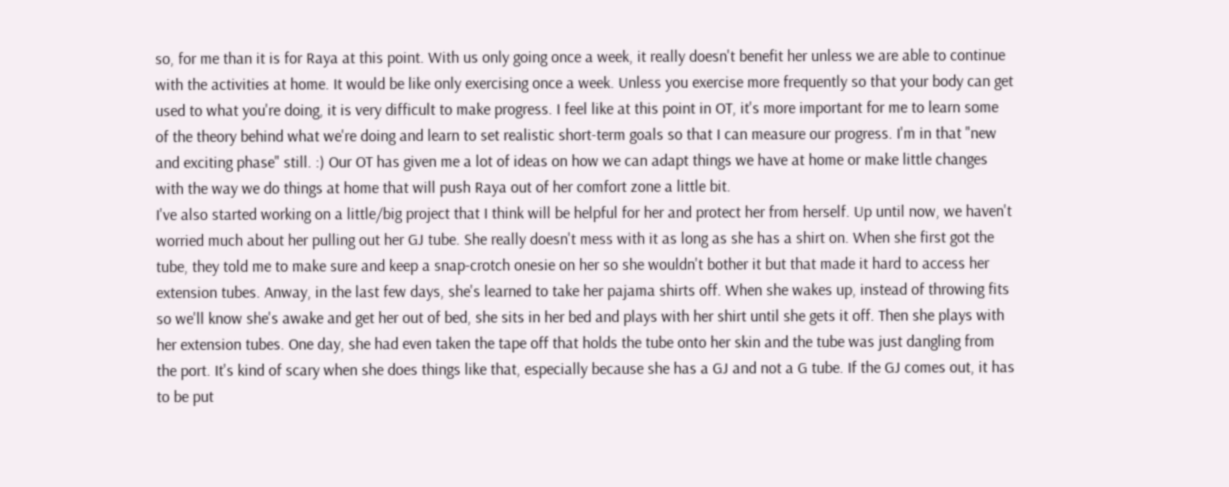so, for me than it is for Raya at this point. With us only going once a week, it really doesn't benefit her unless we are able to continue with the activities at home. It would be like only exercising once a week. Unless you exercise more frequently so that your body can get used to what you're doing, it is very difficult to make progress. I feel like at this point in OT, it's more important for me to learn some of the theory behind what we're doing and learn to set realistic short-term goals so that I can measure our progress. I'm in that "new and exciting phase" still. :) Our OT has given me a lot of ideas on how we can adapt things we have at home or make little changes with the way we do things at home that will push Raya out of her comfort zone a little bit.
I've also started working on a little/big project that I think will be helpful for her and protect her from herself. Up until now, we haven't worried much about her pulling out her GJ tube. She really doesn't mess with it as long as she has a shirt on. When she first got the tube, they told me to make sure and keep a snap-crotch onesie on her so she wouldn't bother it but that made it hard to access her extension tubes. Anway, in the last few days, she's learned to take her pajama shirts off. When she wakes up, instead of throwing fits so we'll know she's awake and get her out of bed, she sits in her bed and plays with her shirt until she gets it off. Then she plays with her extension tubes. One day, she had even taken the tape off that holds the tube onto her skin and the tube was just dangling from the port. It's kind of scary when she does things like that, especially because she has a GJ and not a G tube. If the GJ comes out, it has to be put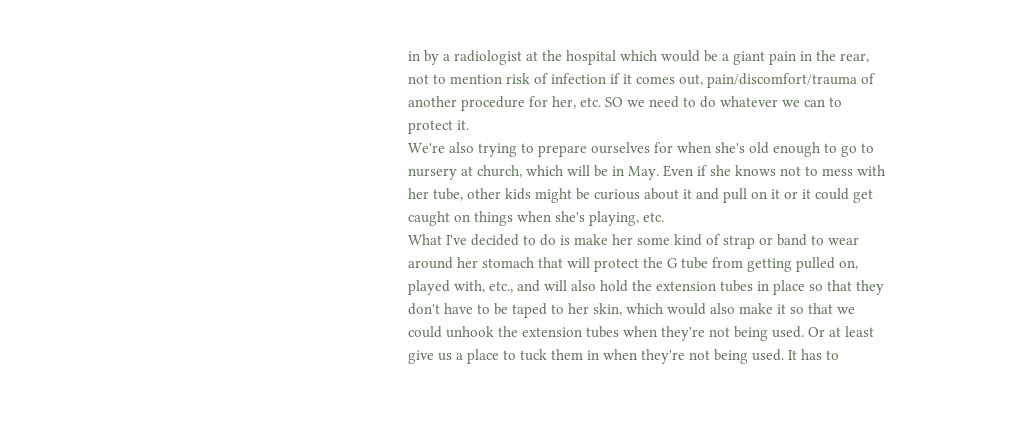in by a radiologist at the hospital which would be a giant pain in the rear, not to mention risk of infection if it comes out, pain/discomfort/trauma of another procedure for her, etc. SO we need to do whatever we can to protect it.
We're also trying to prepare ourselves for when she's old enough to go to nursery at church, which will be in May. Even if she knows not to mess with her tube, other kids might be curious about it and pull on it or it could get caught on things when she's playing, etc.
What I've decided to do is make her some kind of strap or band to wear around her stomach that will protect the G tube from getting pulled on, played with, etc., and will also hold the extension tubes in place so that they don't have to be taped to her skin, which would also make it so that we could unhook the extension tubes when they're not being used. Or at least give us a place to tuck them in when they're not being used. It has to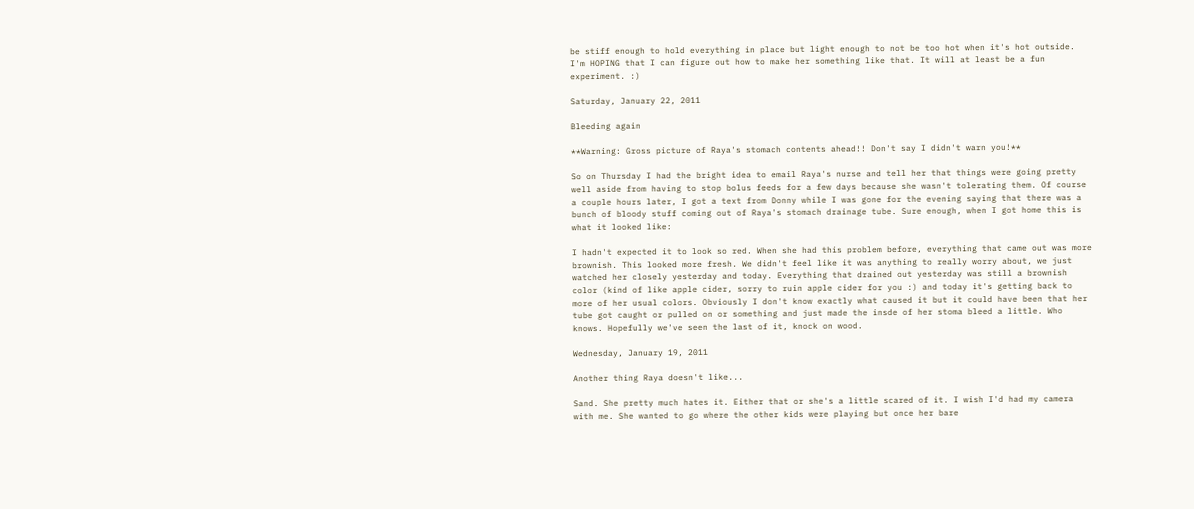be stiff enough to hold everything in place but light enough to not be too hot when it's hot outside. I'm HOPING that I can figure out how to make her something like that. It will at least be a fun experiment. :)

Saturday, January 22, 2011

Bleeding again

**Warning: Gross picture of Raya's stomach contents ahead!! Don't say I didn't warn you!**

So on Thursday I had the bright idea to email Raya's nurse and tell her that things were going pretty well aside from having to stop bolus feeds for a few days because she wasn't tolerating them. Of course a couple hours later, I got a text from Donny while I was gone for the evening saying that there was a bunch of bloody stuff coming out of Raya's stomach drainage tube. Sure enough, when I got home this is what it looked like:

I hadn't expected it to look so red. When she had this problem before, everything that came out was more brownish. This looked more fresh. We didn't feel like it was anything to really worry about, we just watched her closely yesterday and today. Everything that drained out yesterday was still a brownish color (kind of like apple cider, sorry to ruin apple cider for you :) and today it's getting back to more of her usual colors. Obviously I don't know exactly what caused it but it could have been that her tube got caught or pulled on or something and just made the insde of her stoma bleed a little. Who knows. Hopefully we've seen the last of it, knock on wood.

Wednesday, January 19, 2011

Another thing Raya doesn't like...

Sand. She pretty much hates it. Either that or she's a little scared of it. I wish I'd had my camera with me. She wanted to go where the other kids were playing but once her bare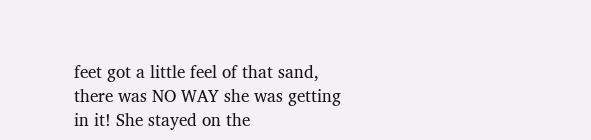feet got a little feel of that sand, there was NO WAY she was getting in it! She stayed on the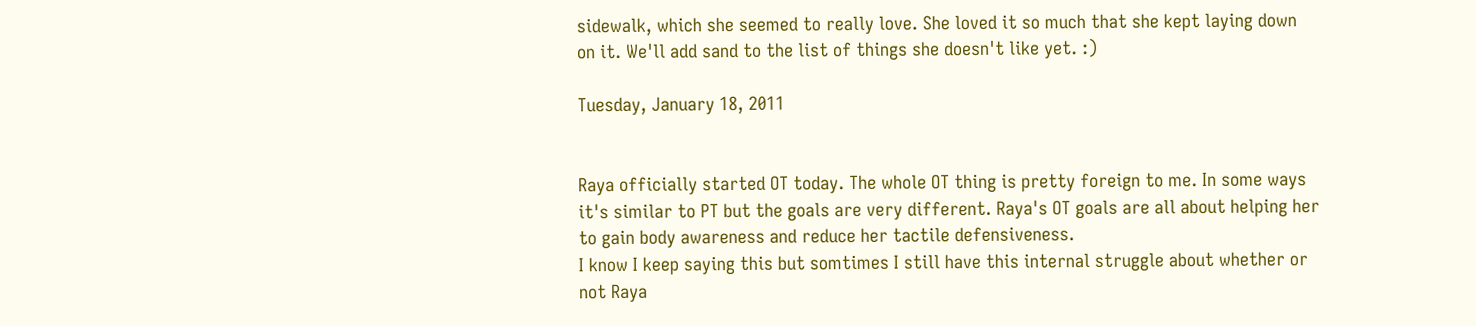sidewalk, which she seemed to really love. She loved it so much that she kept laying down on it. We'll add sand to the list of things she doesn't like yet. :)

Tuesday, January 18, 2011


Raya officially started OT today. The whole OT thing is pretty foreign to me. In some ways it's similar to PT but the goals are very different. Raya's OT goals are all about helping her to gain body awareness and reduce her tactile defensiveness.
I know I keep saying this but somtimes I still have this internal struggle about whether or not Raya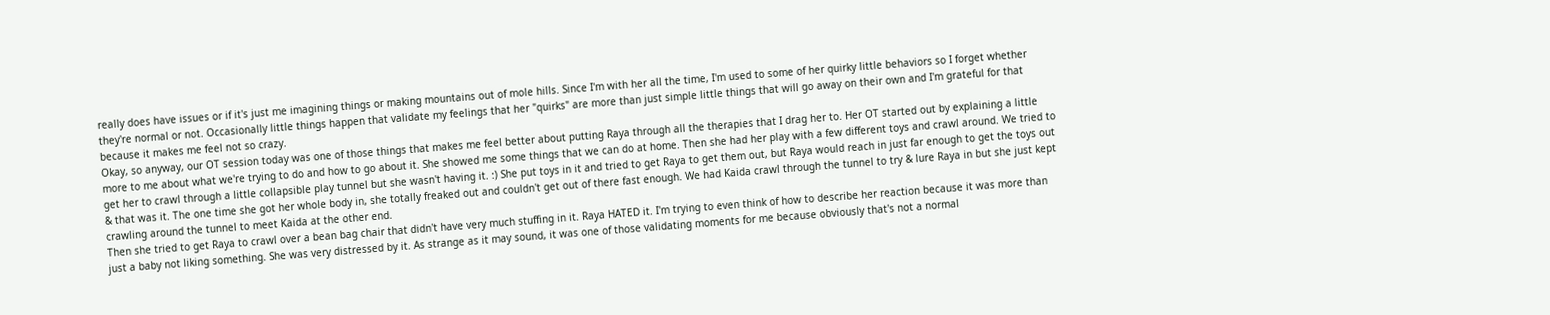really does have issues or if it's just me imagining things or making mountains out of mole hills. Since I'm with her all the time, I'm used to some of her quirky little behaviors so I forget whether they're normal or not. Occasionally little things happen that validate my feelings that her "quirks" are more than just simple little things that will go away on their own and I'm grateful for that because it makes me feel not so crazy.
Okay, so anyway, our OT session today was one of those things that makes me feel better about putting Raya through all the therapies that I drag her to. Her OT started out by explaining a little more to me about what we're trying to do and how to go about it. She showed me some things that we can do at home. Then she had her play with a few different toys and crawl around. We tried to get her to crawl through a little collapsible play tunnel but she wasn't having it. :) She put toys in it and tried to get Raya to get them out, but Raya would reach in just far enough to get the toys out & that was it. The one time she got her whole body in, she totally freaked out and couldn't get out of there fast enough. We had Kaida crawl through the tunnel to try & lure Raya in but she just kept crawling around the tunnel to meet Kaida at the other end.
Then she tried to get Raya to crawl over a bean bag chair that didn't have very much stuffing in it. Raya HATED it. I'm trying to even think of how to describe her reaction because it was more than just a baby not liking something. She was very distressed by it. As strange as it may sound, it was one of those validating moments for me because obviously that's not a normal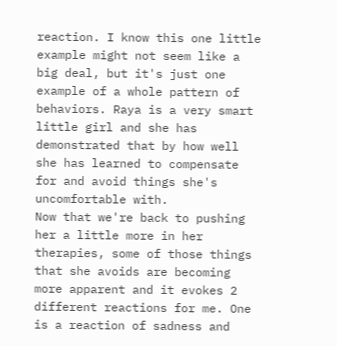reaction. I know this one little example might not seem like a big deal, but it's just one example of a whole pattern of behaviors. Raya is a very smart little girl and she has demonstrated that by how well she has learned to compensate for and avoid things she's uncomfortable with.
Now that we're back to pushing her a little more in her therapies, some of those things that she avoids are becoming more apparent and it evokes 2 different reactions for me. One is a reaction of sadness and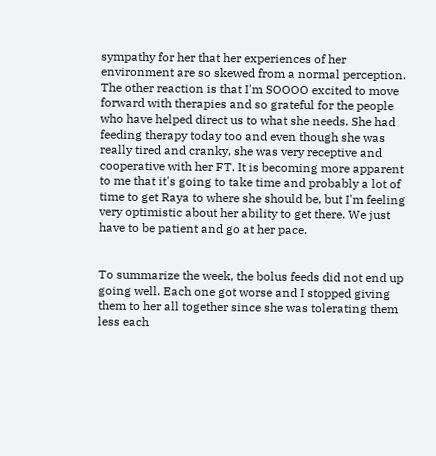sympathy for her that her experiences of her environment are so skewed from a normal perception. The other reaction is that I'm SOOOO excited to move forward with therapies and so grateful for the people who have helped direct us to what she needs. She had feeding therapy today too and even though she was really tired and cranky, she was very receptive and cooperative with her FT. It is becoming more apparent to me that it's going to take time and probably a lot of time to get Raya to where she should be, but I'm feeling very optimistic about her ability to get there. We just have to be patient and go at her pace.


To summarize the week, the bolus feeds did not end up going well. Each one got worse and I stopped giving them to her all together since she was tolerating them less each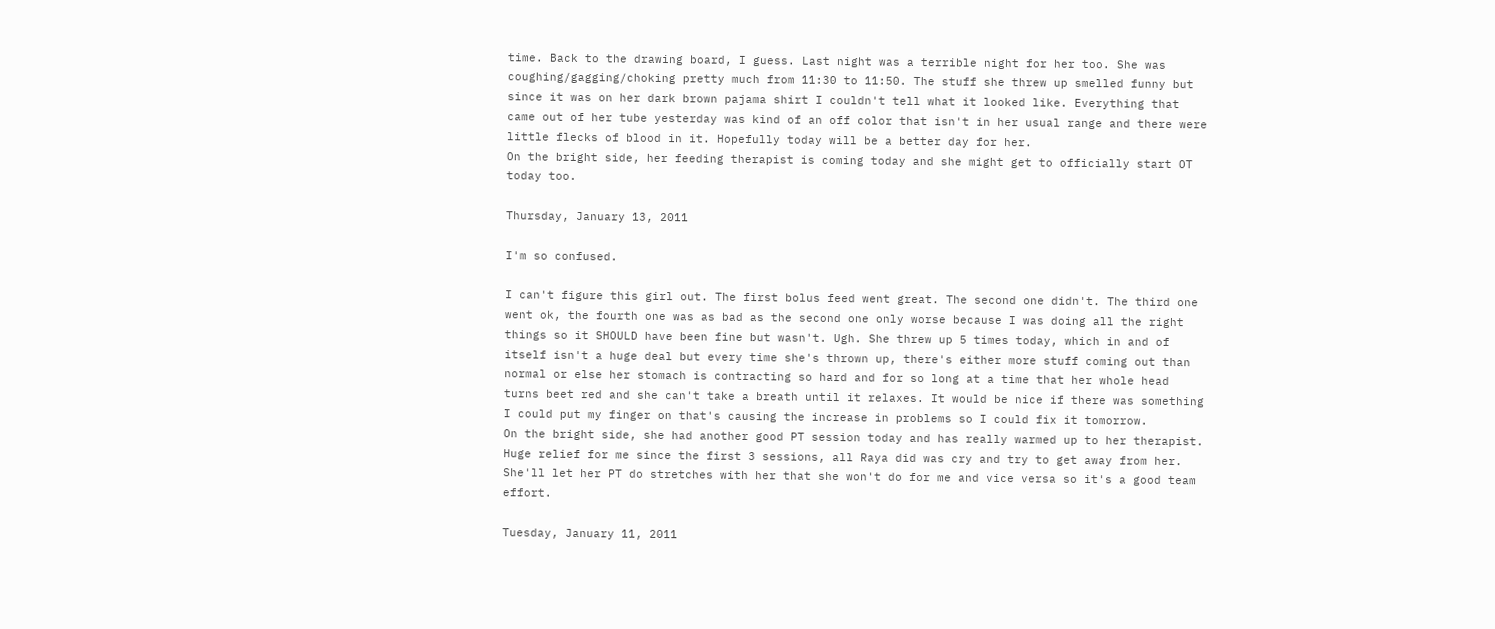time. Back to the drawing board, I guess. Last night was a terrible night for her too. She was coughing/gagging/choking pretty much from 11:30 to 11:50. The stuff she threw up smelled funny but since it was on her dark brown pajama shirt I couldn't tell what it looked like. Everything that came out of her tube yesterday was kind of an off color that isn't in her usual range and there were little flecks of blood in it. Hopefully today will be a better day for her.
On the bright side, her feeding therapist is coming today and she might get to officially start OT today too.

Thursday, January 13, 2011

I'm so confused.

I can't figure this girl out. The first bolus feed went great. The second one didn't. The third one went ok, the fourth one was as bad as the second one only worse because I was doing all the right things so it SHOULD have been fine but wasn't. Ugh. She threw up 5 times today, which in and of itself isn't a huge deal but every time she's thrown up, there's either more stuff coming out than normal or else her stomach is contracting so hard and for so long at a time that her whole head turns beet red and she can't take a breath until it relaxes. It would be nice if there was something I could put my finger on that's causing the increase in problems so I could fix it tomorrow.
On the bright side, she had another good PT session today and has really warmed up to her therapist. Huge relief for me since the first 3 sessions, all Raya did was cry and try to get away from her. She'll let her PT do stretches with her that she won't do for me and vice versa so it's a good team effort.

Tuesday, January 11, 2011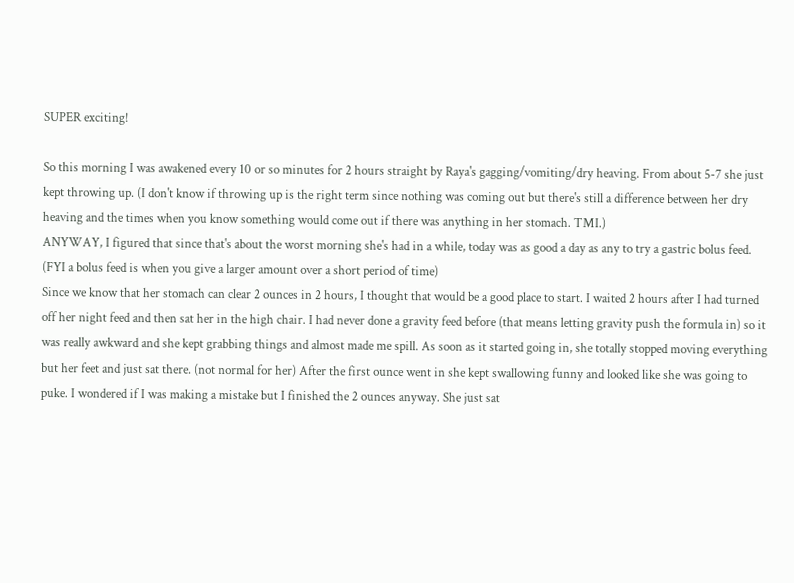SUPER exciting!

So this morning I was awakened every 10 or so minutes for 2 hours straight by Raya's gagging/vomiting/dry heaving. From about 5-7 she just kept throwing up. (I don't know if throwing up is the right term since nothing was coming out but there's still a difference between her dry heaving and the times when you know something would come out if there was anything in her stomach. TMI.)
ANYWAY, I figured that since that's about the worst morning she's had in a while, today was as good a day as any to try a gastric bolus feed. (FYI a bolus feed is when you give a larger amount over a short period of time)
Since we know that her stomach can clear 2 ounces in 2 hours, I thought that would be a good place to start. I waited 2 hours after I had turned off her night feed and then sat her in the high chair. I had never done a gravity feed before (that means letting gravity push the formula in) so it was really awkward and she kept grabbing things and almost made me spill. As soon as it started going in, she totally stopped moving everything but her feet and just sat there. (not normal for her) After the first ounce went in she kept swallowing funny and looked like she was going to puke. I wondered if I was making a mistake but I finished the 2 ounces anyway. She just sat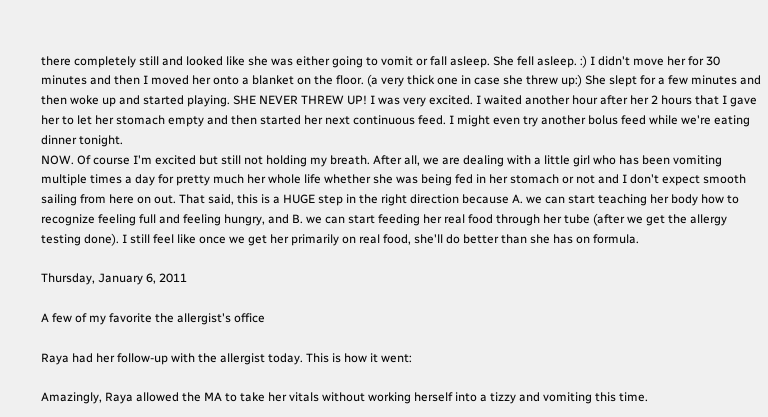there completely still and looked like she was either going to vomit or fall asleep. She fell asleep. :) I didn't move her for 30 minutes and then I moved her onto a blanket on the floor. (a very thick one in case she threw up:) She slept for a few minutes and then woke up and started playing. SHE NEVER THREW UP! I was very excited. I waited another hour after her 2 hours that I gave her to let her stomach empty and then started her next continuous feed. I might even try another bolus feed while we're eating dinner tonight.
NOW. Of course I'm excited but still not holding my breath. After all, we are dealing with a little girl who has been vomiting multiple times a day for pretty much her whole life whether she was being fed in her stomach or not and I don't expect smooth sailing from here on out. That said, this is a HUGE step in the right direction because A. we can start teaching her body how to recognize feeling full and feeling hungry, and B. we can start feeding her real food through her tube (after we get the allergy testing done). I still feel like once we get her primarily on real food, she'll do better than she has on formula.

Thursday, January 6, 2011

A few of my favorite the allergist's office

Raya had her follow-up with the allergist today. This is how it went:

Amazingly, Raya allowed the MA to take her vitals without working herself into a tizzy and vomiting this time.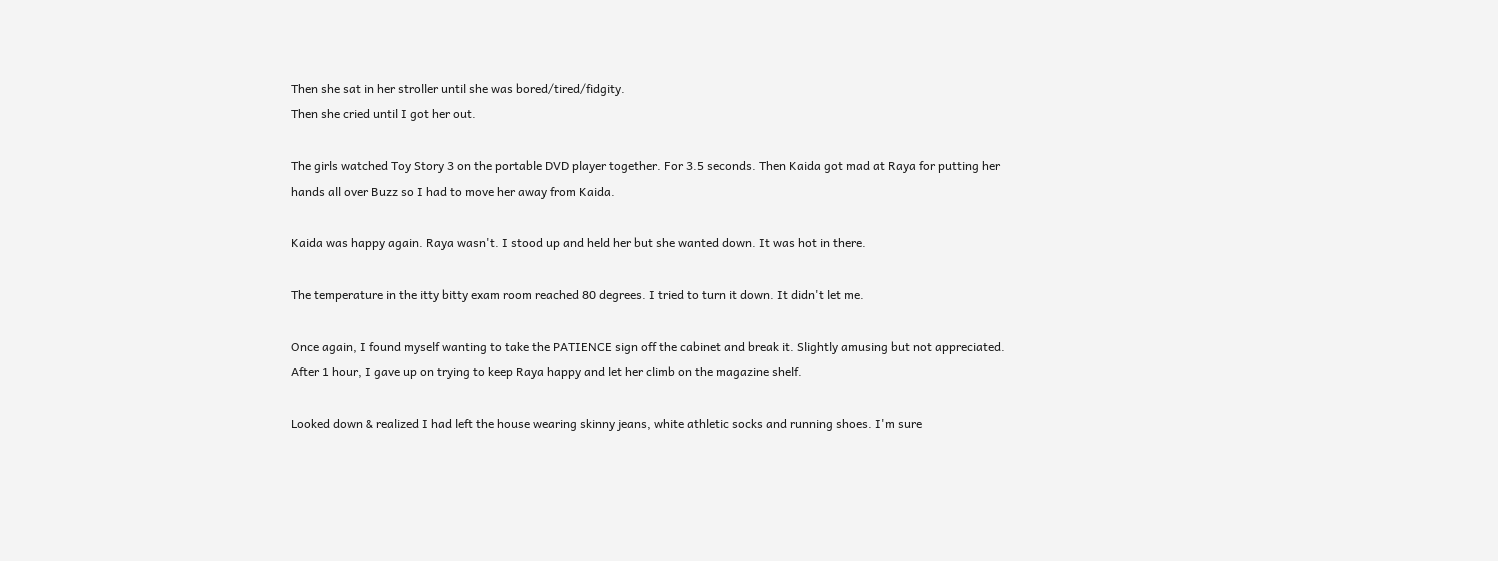Then she sat in her stroller until she was bored/tired/fidgity.
Then she cried until I got her out.

The girls watched Toy Story 3 on the portable DVD player together. For 3.5 seconds. Then Kaida got mad at Raya for putting her hands all over Buzz so I had to move her away from Kaida.

Kaida was happy again. Raya wasn't. I stood up and held her but she wanted down. It was hot in there.

The temperature in the itty bitty exam room reached 80 degrees. I tried to turn it down. It didn't let me.

Once again, I found myself wanting to take the PATIENCE sign off the cabinet and break it. Slightly amusing but not appreciated.
After 1 hour, I gave up on trying to keep Raya happy and let her climb on the magazine shelf.

Looked down & realized I had left the house wearing skinny jeans, white athletic socks and running shoes. I'm sure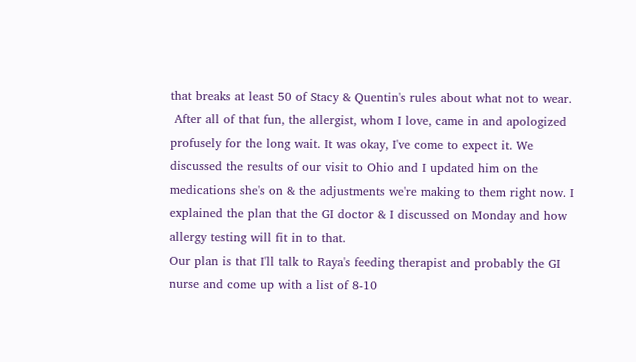that breaks at least 50 of Stacy & Quentin's rules about what not to wear.
 After all of that fun, the allergist, whom I love, came in and apologized profusely for the long wait. It was okay, I've come to expect it. We discussed the results of our visit to Ohio and I updated him on the medications she's on & the adjustments we're making to them right now. I explained the plan that the GI doctor & I discussed on Monday and how allergy testing will fit in to that.
Our plan is that I'll talk to Raya's feeding therapist and probably the GI nurse and come up with a list of 8-10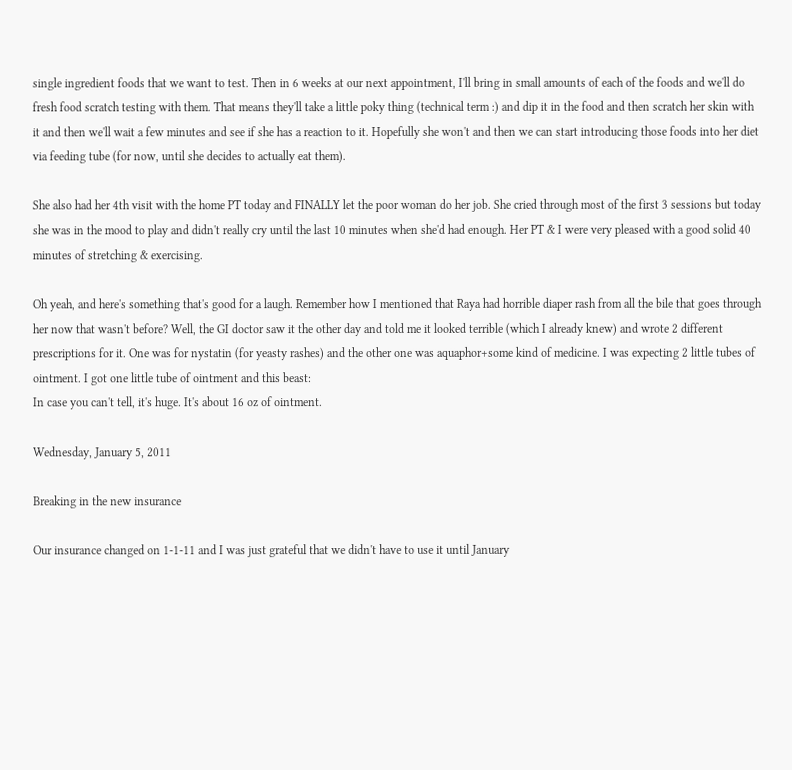single ingredient foods that we want to test. Then in 6 weeks at our next appointment, I'll bring in small amounts of each of the foods and we'll do fresh food scratch testing with them. That means they'll take a little poky thing (technical term :) and dip it in the food and then scratch her skin with it and then we'll wait a few minutes and see if she has a reaction to it. Hopefully she won't and then we can start introducing those foods into her diet via feeding tube (for now, until she decides to actually eat them).

She also had her 4th visit with the home PT today and FINALLY let the poor woman do her job. She cried through most of the first 3 sessions but today she was in the mood to play and didn't really cry until the last 10 minutes when she'd had enough. Her PT & I were very pleased with a good solid 40 minutes of stretching & exercising.

Oh yeah, and here's something that's good for a laugh. Remember how I mentioned that Raya had horrible diaper rash from all the bile that goes through her now that wasn't before? Well, the GI doctor saw it the other day and told me it looked terrible (which I already knew) and wrote 2 different prescriptions for it. One was for nystatin (for yeasty rashes) and the other one was aquaphor+some kind of medicine. I was expecting 2 little tubes of ointment. I got one little tube of ointment and this beast:
In case you can't tell, it's huge. It's about 16 oz of ointment.

Wednesday, January 5, 2011

Breaking in the new insurance

Our insurance changed on 1-1-11 and I was just grateful that we didn't have to use it until January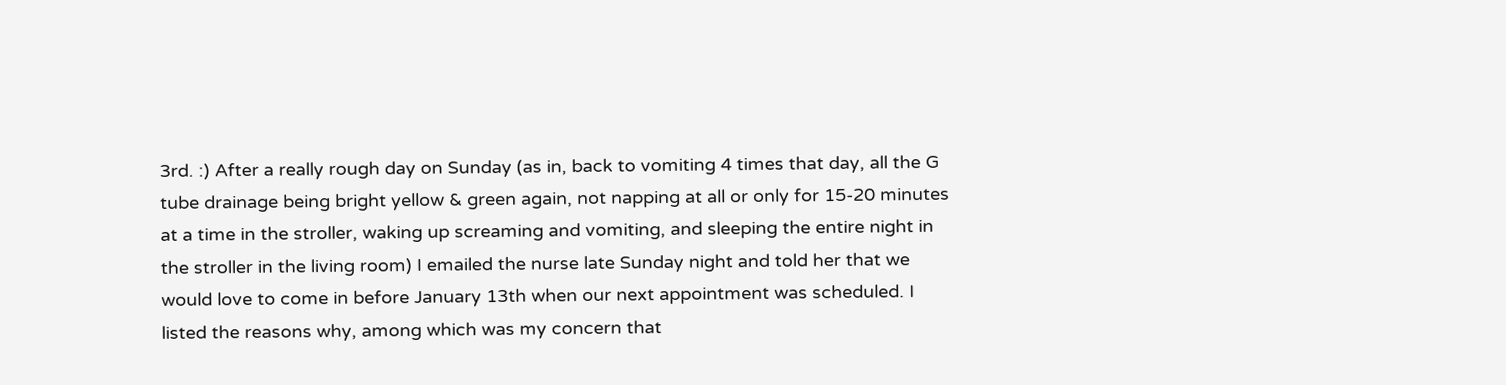3rd. :) After a really rough day on Sunday (as in, back to vomiting 4 times that day, all the G tube drainage being bright yellow & green again, not napping at all or only for 15-20 minutes at a time in the stroller, waking up screaming and vomiting, and sleeping the entire night in the stroller in the living room) I emailed the nurse late Sunday night and told her that we would love to come in before January 13th when our next appointment was scheduled. I listed the reasons why, among which was my concern that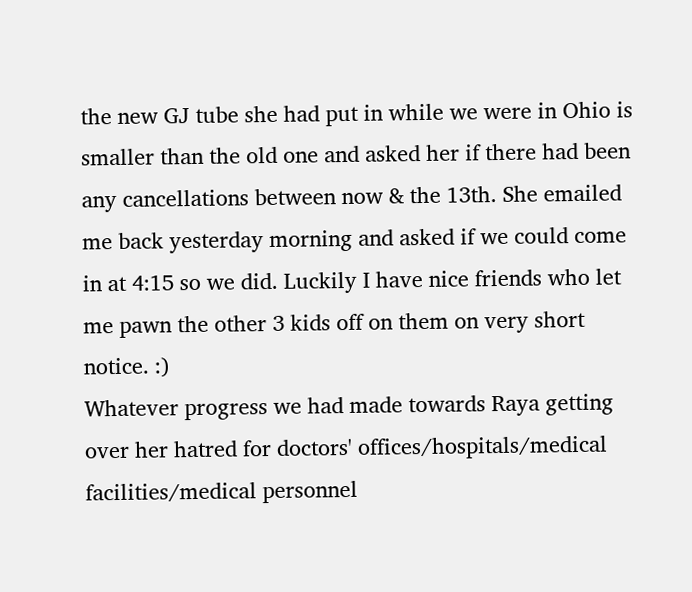the new GJ tube she had put in while we were in Ohio is smaller than the old one and asked her if there had been any cancellations between now & the 13th. She emailed me back yesterday morning and asked if we could come in at 4:15 so we did. Luckily I have nice friends who let me pawn the other 3 kids off on them on very short notice. :)
Whatever progress we had made towards Raya getting over her hatred for doctors' offices/hospitals/medical facilities/medical personnel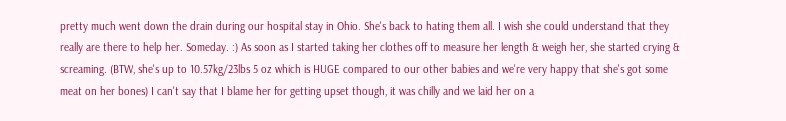pretty much went down the drain during our hospital stay in Ohio. She's back to hating them all. I wish she could understand that they really are there to help her. Someday. :) As soon as I started taking her clothes off to measure her length & weigh her, she started crying & screaming. (BTW, she's up to 10.57kg/23lbs 5 oz which is HUGE compared to our other babies and we're very happy that she's got some meat on her bones) I can't say that I blame her for getting upset though, it was chilly and we laid her on a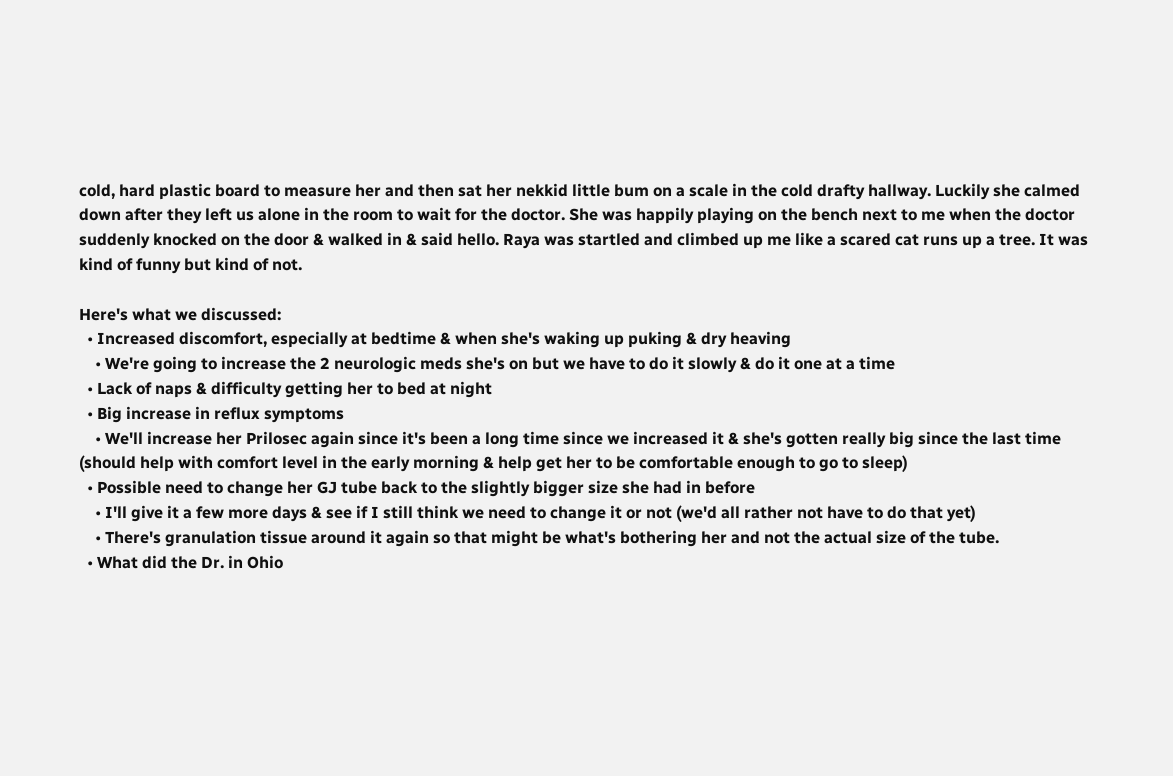cold, hard plastic board to measure her and then sat her nekkid little bum on a scale in the cold drafty hallway. Luckily she calmed down after they left us alone in the room to wait for the doctor. She was happily playing on the bench next to me when the doctor suddenly knocked on the door & walked in & said hello. Raya was startled and climbed up me like a scared cat runs up a tree. It was kind of funny but kind of not.

Here's what we discussed:
  • Increased discomfort, especially at bedtime & when she's waking up puking & dry heaving
    • We're going to increase the 2 neurologic meds she's on but we have to do it slowly & do it one at a time
  • Lack of naps & difficulty getting her to bed at night
  • Big increase in reflux symptoms
    • We'll increase her Prilosec again since it's been a long time since we increased it & she's gotten really big since the last time (should help with comfort level in the early morning & help get her to be comfortable enough to go to sleep)
  • Possible need to change her GJ tube back to the slightly bigger size she had in before
    • I'll give it a few more days & see if I still think we need to change it or not (we'd all rather not have to do that yet)
    • There's granulation tissue around it again so that might be what's bothering her and not the actual size of the tube.
  • What did the Dr. in Ohio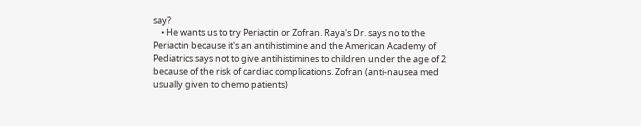say?
    • He wants us to try Periactin or Zofran. Raya's Dr. says no to the Periactin because it's an antihistimine and the American Academy of Pediatrics says not to give antihistimines to children under the age of 2 because of the risk of cardiac complications. Zofran (anti-nausea med usually given to chemo patients)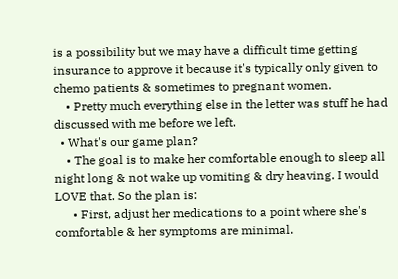is a possibility but we may have a difficult time getting insurance to approve it because it's typically only given to chemo patients & sometimes to pregnant women.
    • Pretty much everything else in the letter was stuff he had discussed with me before we left.
  • What's our game plan?
    • The goal is to make her comfortable enough to sleep all night long & not wake up vomiting & dry heaving. I would LOVE that. So the plan is:
      • First, adjust her medications to a point where she's comfortable & her symptoms are minimal.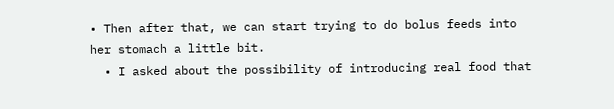• Then after that, we can start trying to do bolus feeds into her stomach a little bit.
  • I asked about the possibility of introducing real food that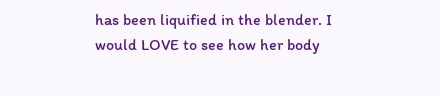has been liquified in the blender. I would LOVE to see how her body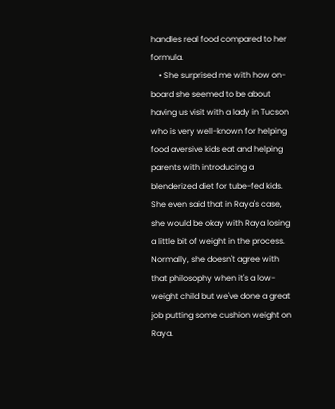handles real food compared to her formula.
    • She surprised me with how on-board she seemed to be about having us visit with a lady in Tucson who is very well-known for helping food aversive kids eat and helping parents with introducing a blenderized diet for tube-fed kids. She even said that in Raya's case, she would be okay with Raya losing a little bit of weight in the process. Normally, she doesn't agree with that philosophy when it's a low-weight child but we've done a great job putting some cushion weight on Raya.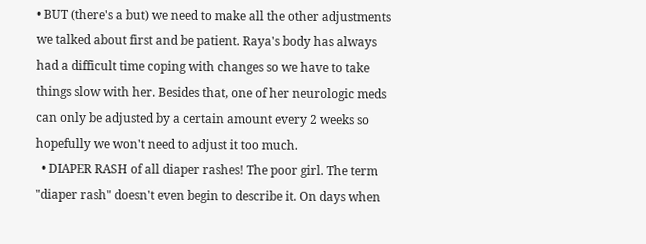• BUT (there's a but) we need to make all the other adjustments we talked about first and be patient. Raya's body has always had a difficult time coping with changes so we have to take things slow with her. Besides that, one of her neurologic meds can only be adjusted by a certain amount every 2 weeks so hopefully we won't need to adjust it too much.
  • DIAPER RASH of all diaper rashes! The poor girl. The term "diaper rash" doesn't even begin to describe it. On days when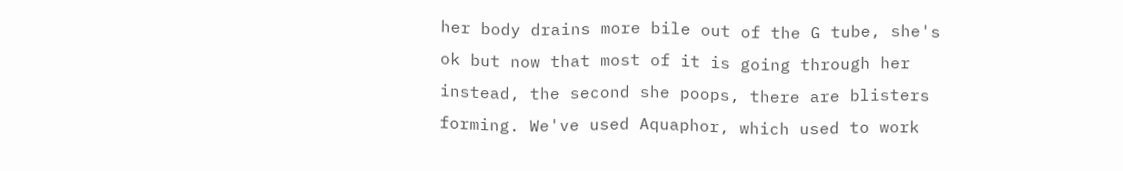her body drains more bile out of the G tube, she's ok but now that most of it is going through her instead, the second she poops, there are blisters forming. We've used Aquaphor, which used to work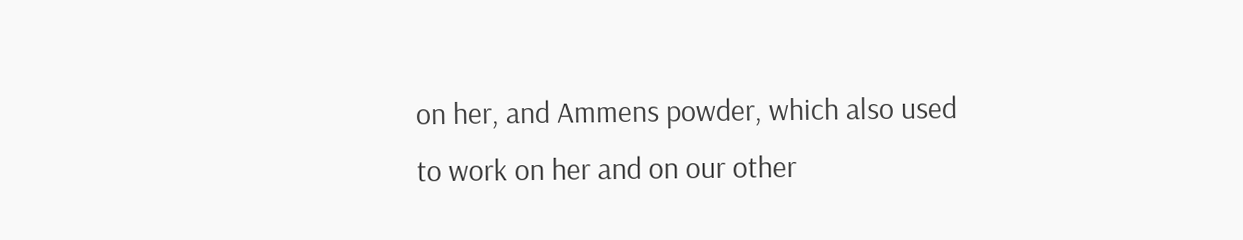on her, and Ammens powder, which also used to work on her and on our other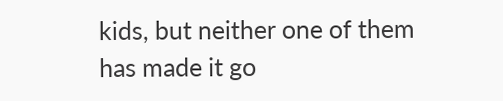kids, but neither one of them has made it go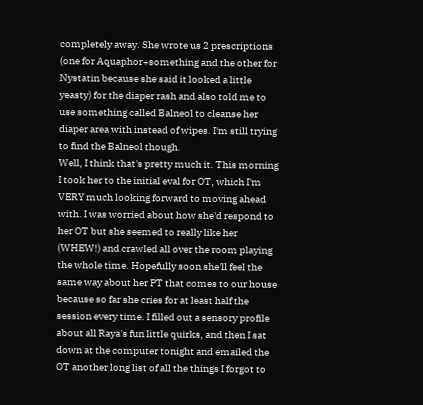completely away. She wrote us 2 prescriptions (one for Aquaphor+something and the other for Nystatin because she said it looked a little yeasty) for the diaper rash and also told me to use something called Balneol to cleanse her diaper area with instead of wipes. I'm still trying to find the Balneol though.
Well, I think that's pretty much it. This morning I took her to the initial eval for OT, which I'm VERY much looking forward to moving ahead with. I was worried about how she'd respond to her OT but she seemed to really like her (WHEW!) and crawled all over the room playing the whole time. Hopefully soon she'll feel the same way about her PT that comes to our house because so far she cries for at least half the session every time. I filled out a sensory profile about all Raya's fun little quirks, and then I sat down at the computer tonight and emailed the OT another long list of all the things I forgot to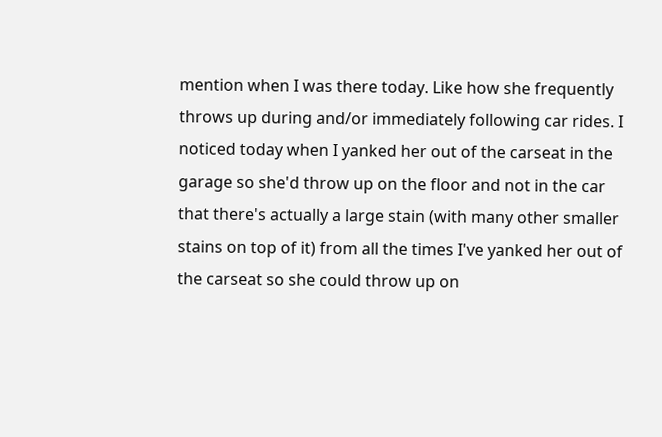mention when I was there today. Like how she frequently throws up during and/or immediately following car rides. I noticed today when I yanked her out of the carseat in the garage so she'd throw up on the floor and not in the car that there's actually a large stain (with many other smaller stains on top of it) from all the times I've yanked her out of the carseat so she could throw up on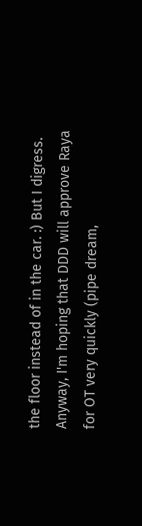the floor instead of in the car. :) But I digress. Anyway, I'm hoping that DDD will approve Raya for OT very quickly (pipe dream,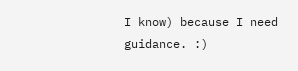I know) because I need guidance. :)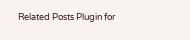Related Posts Plugin for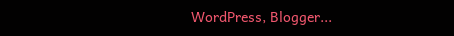WordPress, Blogger...